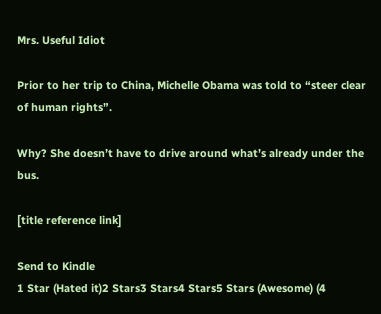Mrs. Useful Idiot

Prior to her trip to China, Michelle Obama was told to “steer clear of human rights”.

Why? She doesn’t have to drive around what’s already under the bus.

[title reference link]

Send to Kindle
1 Star (Hated it)2 Stars3 Stars4 Stars5 Stars (Awesome) (4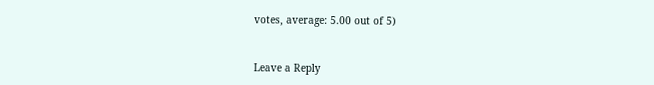votes, average: 5.00 out of 5)


Leave a Reply